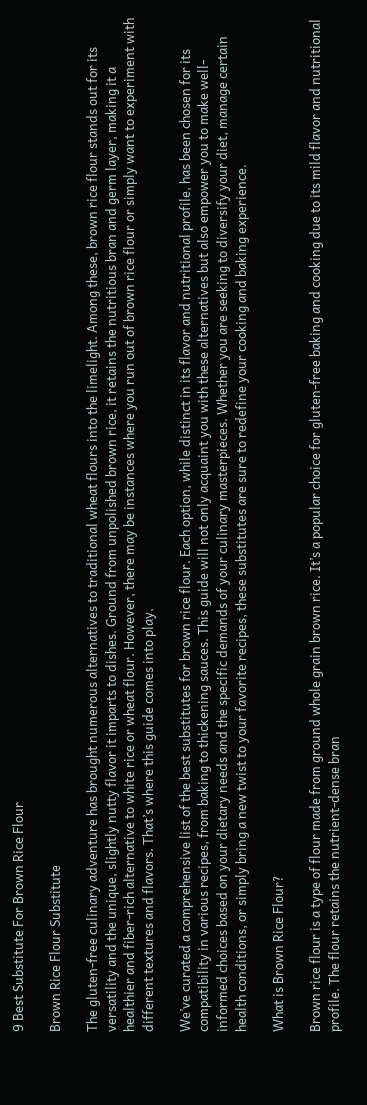9 Best Substitute For Brown Rice Flour

Brown Rice Flour Substitute

The gluten-free culinary adventure has brought numerous alternatives to traditional wheat flours into the limelight. Among these, brown rice flour stands out for its versatility and the unique, slightly nutty flavor it imparts to dishes. Ground from unpolished brown rice, it retains the nutritious bran and germ layer, making it a healthier and fiber-rich alternative to white rice or wheat flour. However, there may be instances where you run out of brown rice flour or simply want to experiment with different textures and flavors. That’s where this guide comes into play.

We’ve curated a comprehensive list of the best substitutes for brown rice flour. Each option, while distinct in its flavor and nutritional profile, has been chosen for its compatibility in various recipes, from baking to thickening sauces. This guide will not only acquaint you with these alternatives but also empower you to make well-informed choices based on your dietary needs and the specific demands of your culinary masterpieces. Whether you are seeking to diversify your diet, manage certain health conditions, or simply bring a new twist to your favorite recipes, these substitutes are sure to redefine your cooking and baking experience.

What is Brown Rice Flour?

Brown rice flour is a type of flour made from ground whole grain brown rice. It’s a popular choice for gluten-free baking and cooking due to its mild flavor and nutritional profile. The flour retains the nutrient-dense bran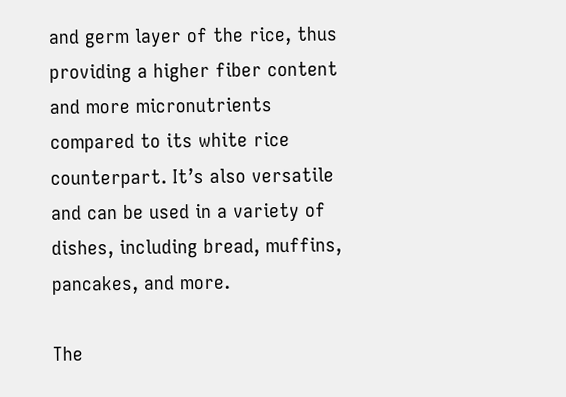and germ layer of the rice, thus providing a higher fiber content and more micronutrients compared to its white rice counterpart. It’s also versatile and can be used in a variety of dishes, including bread, muffins, pancakes, and more.

The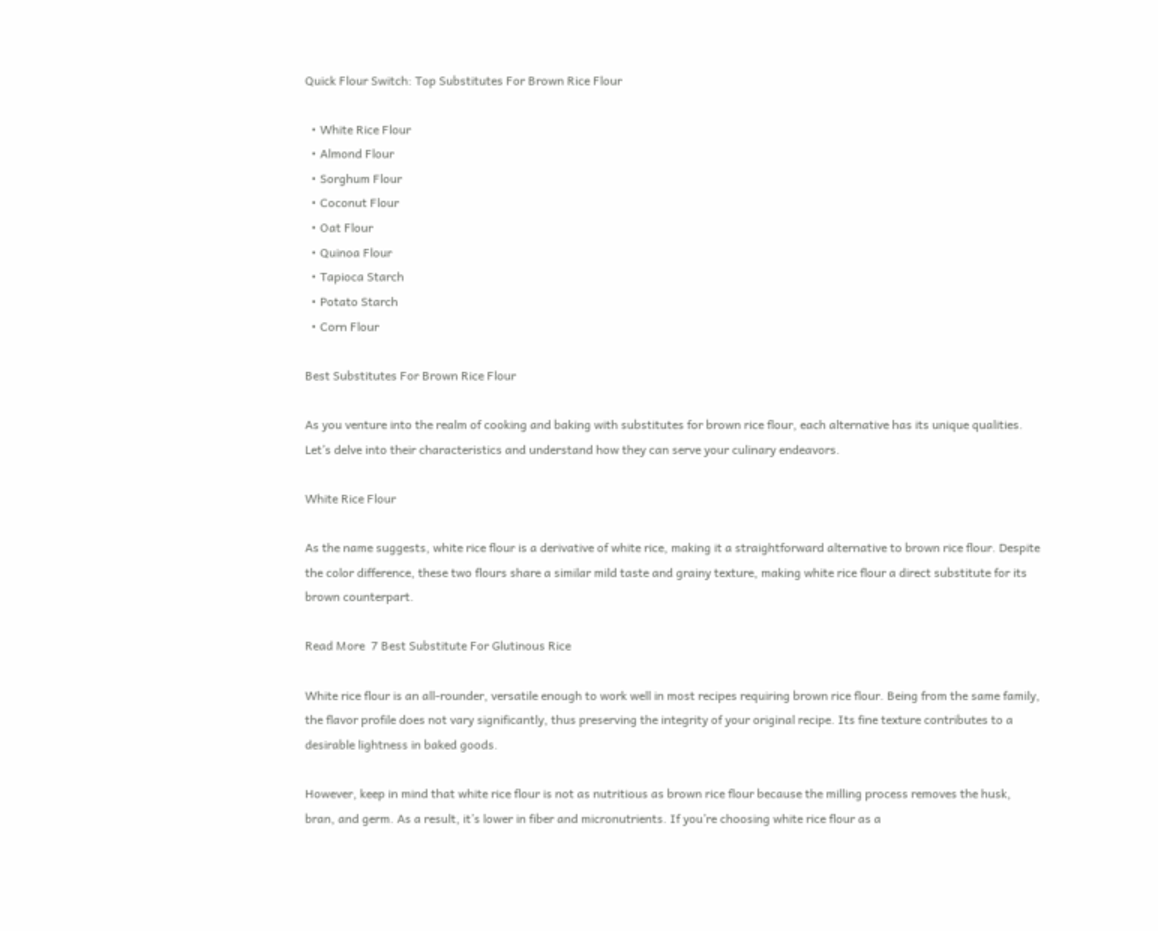Quick Flour Switch: Top Substitutes For Brown Rice Flour

  • White Rice Flour
  • Almond Flour
  • Sorghum Flour
  • Coconut Flour
  • Oat Flour
  • Quinoa Flour
  • Tapioca Starch
  • Potato Starch
  • Corn Flour

Best Substitutes For Brown Rice Flour

As you venture into the realm of cooking and baking with substitutes for brown rice flour, each alternative has its unique qualities. Let’s delve into their characteristics and understand how they can serve your culinary endeavors.

White Rice Flour

As the name suggests, white rice flour is a derivative of white rice, making it a straightforward alternative to brown rice flour. Despite the color difference, these two flours share a similar mild taste and grainy texture, making white rice flour a direct substitute for its brown counterpart.

Read More  7 Best Substitute For Glutinous Rice

White rice flour is an all-rounder, versatile enough to work well in most recipes requiring brown rice flour. Being from the same family, the flavor profile does not vary significantly, thus preserving the integrity of your original recipe. Its fine texture contributes to a desirable lightness in baked goods.

However, keep in mind that white rice flour is not as nutritious as brown rice flour because the milling process removes the husk, bran, and germ. As a result, it’s lower in fiber and micronutrients. If you’re choosing white rice flour as a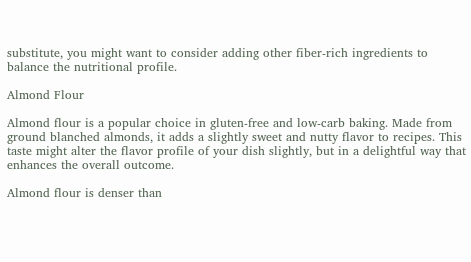substitute, you might want to consider adding other fiber-rich ingredients to balance the nutritional profile.

Almond Flour

Almond flour is a popular choice in gluten-free and low-carb baking. Made from ground blanched almonds, it adds a slightly sweet and nutty flavor to recipes. This taste might alter the flavor profile of your dish slightly, but in a delightful way that enhances the overall outcome.

Almond flour is denser than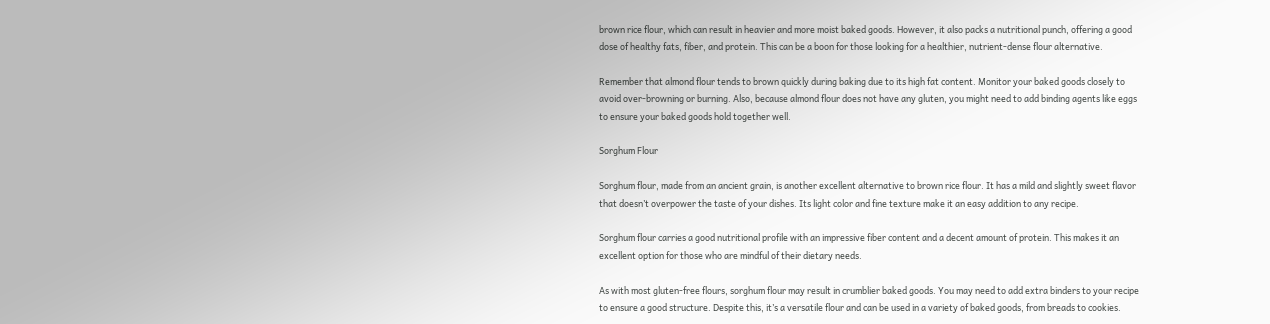brown rice flour, which can result in heavier and more moist baked goods. However, it also packs a nutritional punch, offering a good dose of healthy fats, fiber, and protein. This can be a boon for those looking for a healthier, nutrient-dense flour alternative.

Remember that almond flour tends to brown quickly during baking due to its high fat content. Monitor your baked goods closely to avoid over-browning or burning. Also, because almond flour does not have any gluten, you might need to add binding agents like eggs to ensure your baked goods hold together well.

Sorghum Flour

Sorghum flour, made from an ancient grain, is another excellent alternative to brown rice flour. It has a mild and slightly sweet flavor that doesn’t overpower the taste of your dishes. Its light color and fine texture make it an easy addition to any recipe.

Sorghum flour carries a good nutritional profile with an impressive fiber content and a decent amount of protein. This makes it an excellent option for those who are mindful of their dietary needs.

As with most gluten-free flours, sorghum flour may result in crumblier baked goods. You may need to add extra binders to your recipe to ensure a good structure. Despite this, it’s a versatile flour and can be used in a variety of baked goods, from breads to cookies.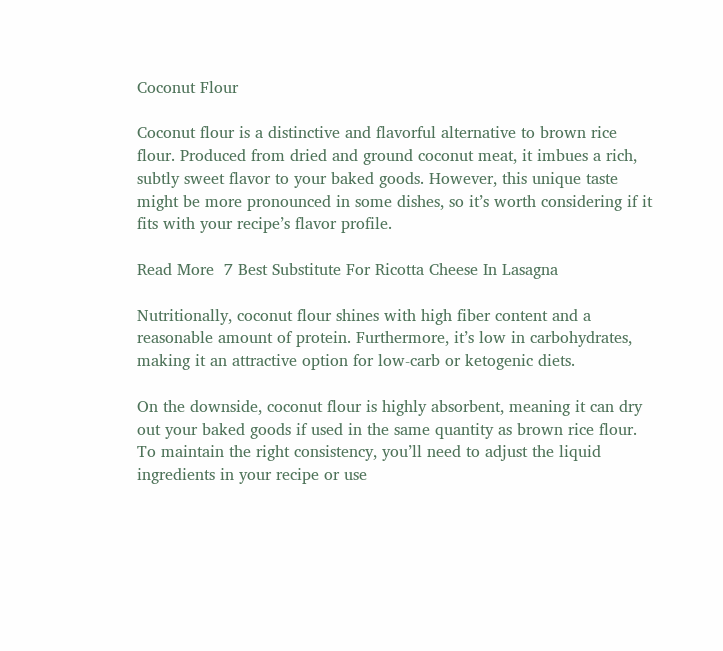Coconut Flour

Coconut flour is a distinctive and flavorful alternative to brown rice flour. Produced from dried and ground coconut meat, it imbues a rich, subtly sweet flavor to your baked goods. However, this unique taste might be more pronounced in some dishes, so it’s worth considering if it fits with your recipe’s flavor profile.

Read More  7 Best Substitute For Ricotta Cheese In Lasagna

Nutritionally, coconut flour shines with high fiber content and a reasonable amount of protein. Furthermore, it’s low in carbohydrates, making it an attractive option for low-carb or ketogenic diets.

On the downside, coconut flour is highly absorbent, meaning it can dry out your baked goods if used in the same quantity as brown rice flour. To maintain the right consistency, you’ll need to adjust the liquid ingredients in your recipe or use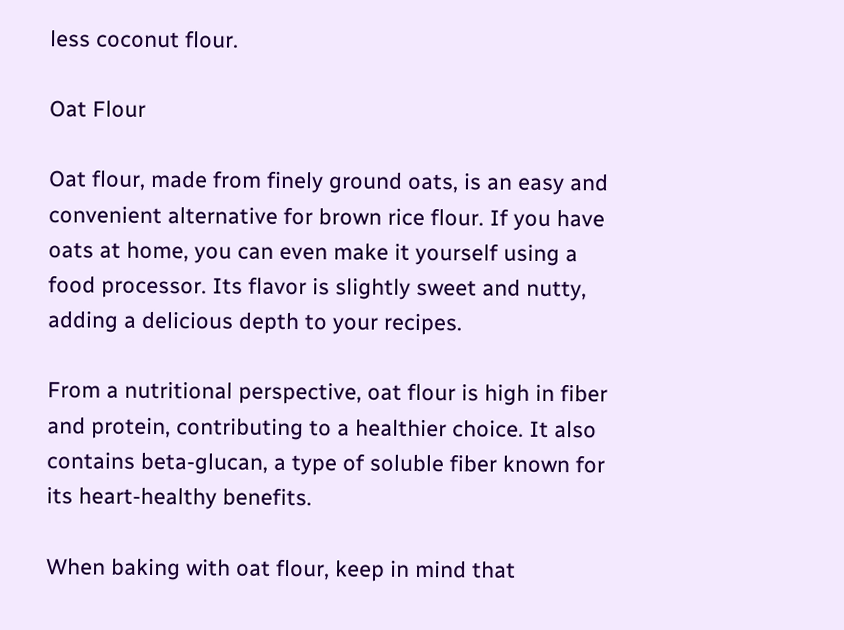less coconut flour.

Oat Flour

Oat flour, made from finely ground oats, is an easy and convenient alternative for brown rice flour. If you have oats at home, you can even make it yourself using a food processor. Its flavor is slightly sweet and nutty, adding a delicious depth to your recipes.

From a nutritional perspective, oat flour is high in fiber and protein, contributing to a healthier choice. It also contains beta-glucan, a type of soluble fiber known for its heart-healthy benefits.

When baking with oat flour, keep in mind that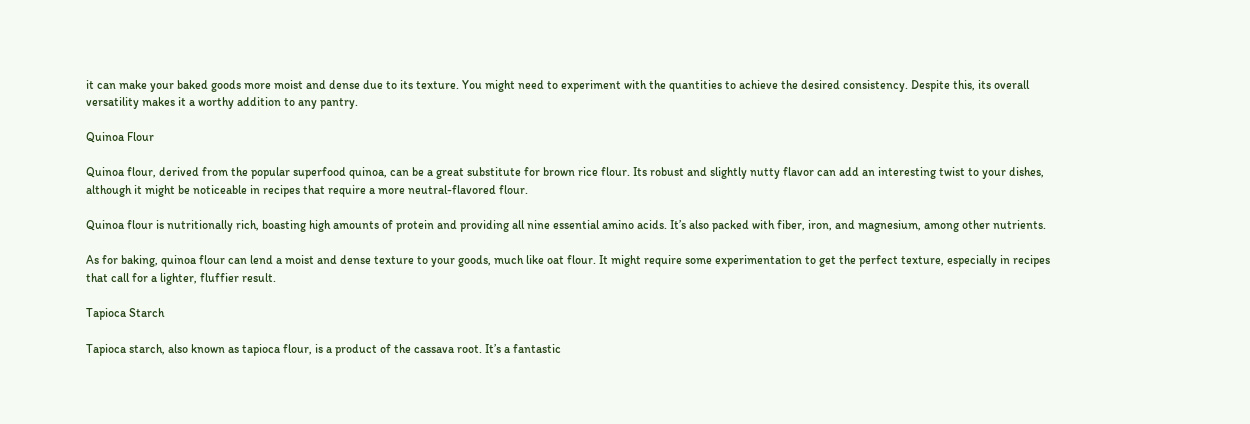it can make your baked goods more moist and dense due to its texture. You might need to experiment with the quantities to achieve the desired consistency. Despite this, its overall versatility makes it a worthy addition to any pantry.

Quinoa Flour

Quinoa flour, derived from the popular superfood quinoa, can be a great substitute for brown rice flour. Its robust and slightly nutty flavor can add an interesting twist to your dishes, although it might be noticeable in recipes that require a more neutral-flavored flour.

Quinoa flour is nutritionally rich, boasting high amounts of protein and providing all nine essential amino acids. It’s also packed with fiber, iron, and magnesium, among other nutrients.

As for baking, quinoa flour can lend a moist and dense texture to your goods, much like oat flour. It might require some experimentation to get the perfect texture, especially in recipes that call for a lighter, fluffier result.

Tapioca Starch

Tapioca starch, also known as tapioca flour, is a product of the cassava root. It’s a fantastic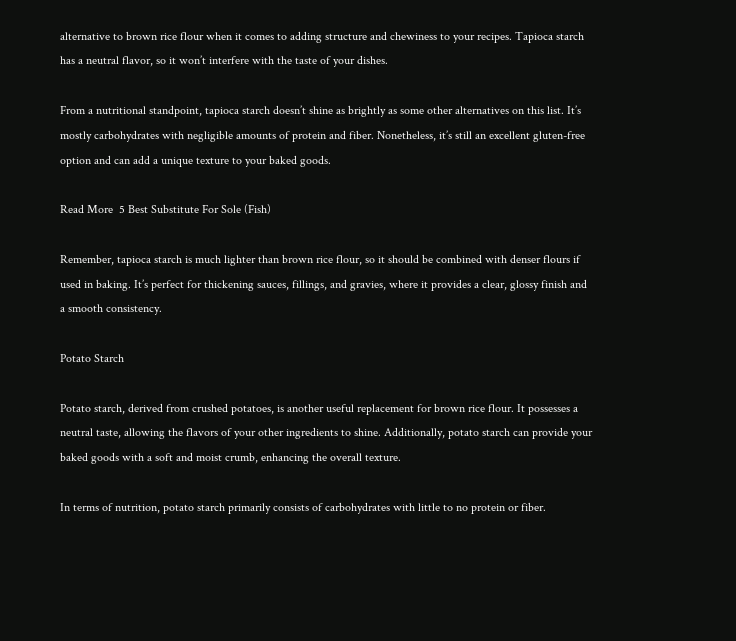alternative to brown rice flour when it comes to adding structure and chewiness to your recipes. Tapioca starch has a neutral flavor, so it won’t interfere with the taste of your dishes.

From a nutritional standpoint, tapioca starch doesn’t shine as brightly as some other alternatives on this list. It’s mostly carbohydrates with negligible amounts of protein and fiber. Nonetheless, it’s still an excellent gluten-free option and can add a unique texture to your baked goods.

Read More  5 Best Substitute For Sole (Fish)

Remember, tapioca starch is much lighter than brown rice flour, so it should be combined with denser flours if used in baking. It’s perfect for thickening sauces, fillings, and gravies, where it provides a clear, glossy finish and a smooth consistency.

Potato Starch

Potato starch, derived from crushed potatoes, is another useful replacement for brown rice flour. It possesses a neutral taste, allowing the flavors of your other ingredients to shine. Additionally, potato starch can provide your baked goods with a soft and moist crumb, enhancing the overall texture.

In terms of nutrition, potato starch primarily consists of carbohydrates with little to no protein or fiber.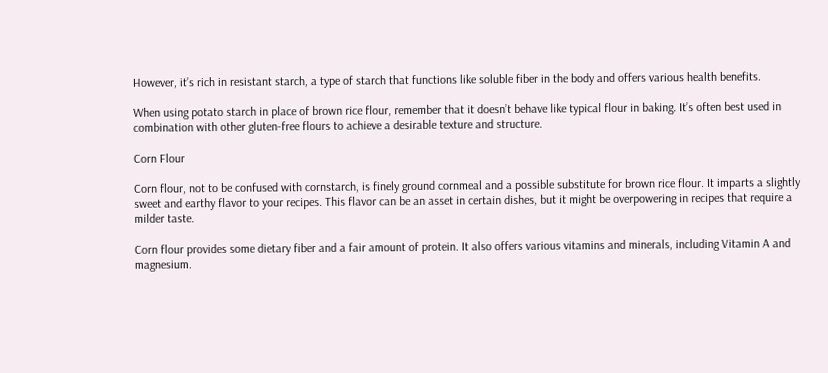However, it’s rich in resistant starch, a type of starch that functions like soluble fiber in the body and offers various health benefits.

When using potato starch in place of brown rice flour, remember that it doesn’t behave like typical flour in baking. It’s often best used in combination with other gluten-free flours to achieve a desirable texture and structure.

Corn Flour

Corn flour, not to be confused with cornstarch, is finely ground cornmeal and a possible substitute for brown rice flour. It imparts a slightly sweet and earthy flavor to your recipes. This flavor can be an asset in certain dishes, but it might be overpowering in recipes that require a milder taste.

Corn flour provides some dietary fiber and a fair amount of protein. It also offers various vitamins and minerals, including Vitamin A and magnesium.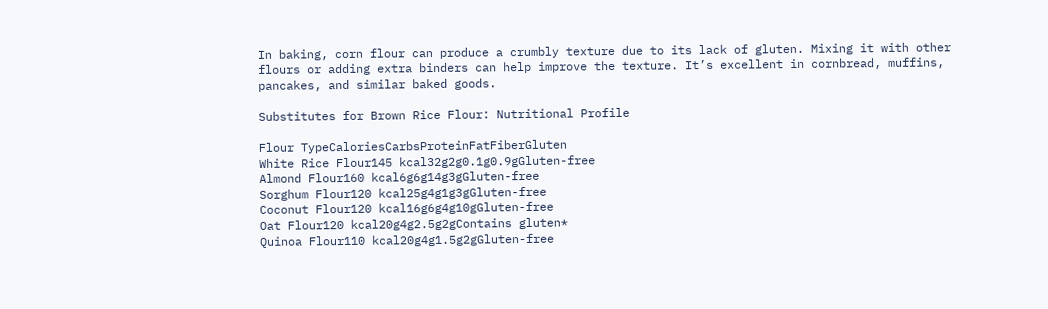In baking, corn flour can produce a crumbly texture due to its lack of gluten. Mixing it with other flours or adding extra binders can help improve the texture. It’s excellent in cornbread, muffins, pancakes, and similar baked goods.

Substitutes for Brown Rice Flour: Nutritional Profile

Flour TypeCaloriesCarbsProteinFatFiberGluten
White Rice Flour145 kcal32g2g0.1g0.9gGluten-free
Almond Flour160 kcal6g6g14g3gGluten-free
Sorghum Flour120 kcal25g4g1g3gGluten-free
Coconut Flour120 kcal16g6g4g10gGluten-free
Oat Flour120 kcal20g4g2.5g2gContains gluten*
Quinoa Flour110 kcal20g4g1.5g2gGluten-free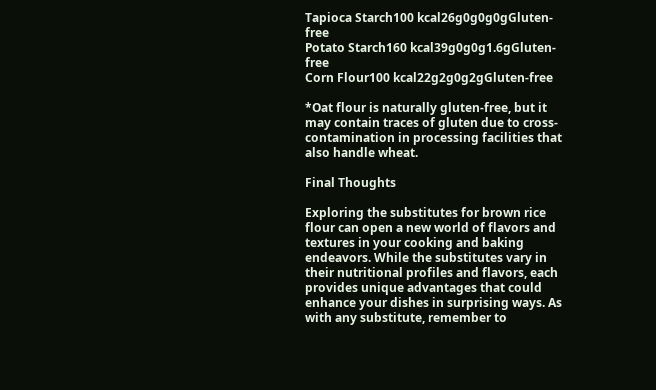Tapioca Starch100 kcal26g0g0g0gGluten-free
Potato Starch160 kcal39g0g0g1.6gGluten-free
Corn Flour100 kcal22g2g0g2gGluten-free

*Oat flour is naturally gluten-free, but it may contain traces of gluten due to cross-contamination in processing facilities that also handle wheat.

Final Thoughts

Exploring the substitutes for brown rice flour can open a new world of flavors and textures in your cooking and baking endeavors. While the substitutes vary in their nutritional profiles and flavors, each provides unique advantages that could enhance your dishes in surprising ways. As with any substitute, remember to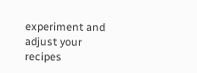experiment and adjust your recipes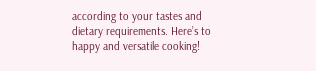according to your tastes and dietary requirements. Here’s to happy and versatile cooking!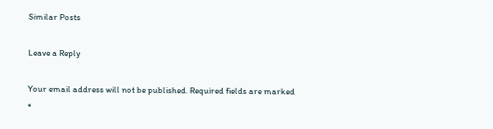Similar Posts

Leave a Reply

Your email address will not be published. Required fields are marked *